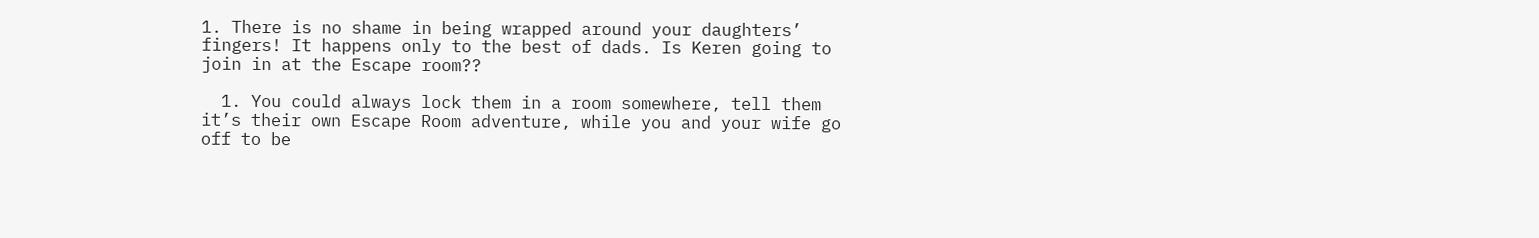1. There is no shame in being wrapped around your daughters’ fingers! It happens only to the best of dads. Is Keren going to join in at the Escape room??

  1. You could always lock them in a room somewhere, tell them it’s their own Escape Room adventure, while you and your wife go off to be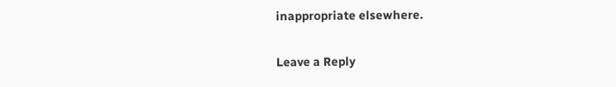inappropriate elsewhere.

Leave a Reply